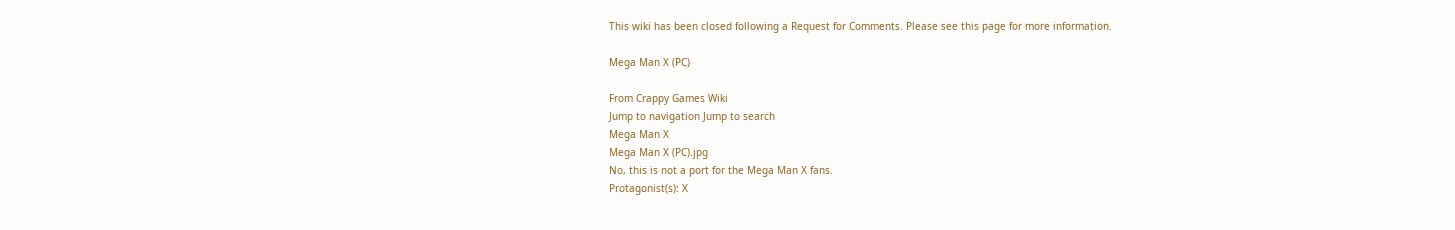This wiki has been closed following a Request for Comments. Please see this page for more information.

Mega Man X (PC)

From Crappy Games Wiki
Jump to navigation Jump to search
Mega Man X
Mega Man X (PC).jpg
No, this is not a port for the Mega Man X fans.
Protagonist(s): X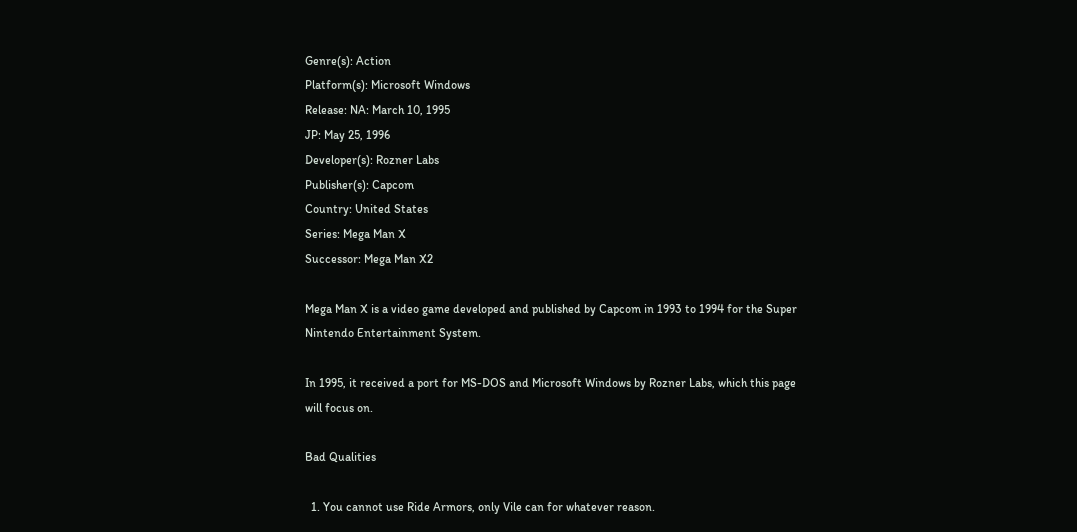Genre(s): Action
Platform(s): Microsoft Windows
Release: NA: March 10, 1995
JP: May 25, 1996
Developer(s): Rozner Labs
Publisher(s): Capcom
Country: United States
Series: Mega Man X
Successor: Mega Man X2

Mega Man X is a video game developed and published by Capcom in 1993 to 1994 for the Super Nintendo Entertainment System.

In 1995, it received a port for MS-DOS and Microsoft Windows by Rozner Labs, which this page will focus on.

Bad Qualities

  1. You cannot use Ride Armors, only Vile can for whatever reason.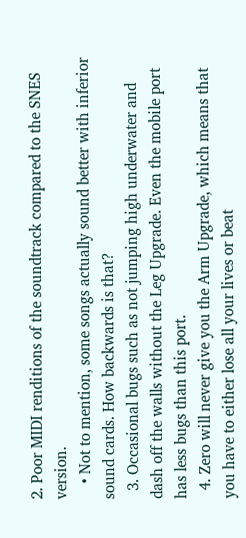2. Poor MIDI renditions of the soundtrack compared to the SNES version.
    • Not to mention, some songs actually sound better with inferior sound cards. How backwards is that?
  3. Occasional bugs such as not jumping high underwater and dash off the walls without the Leg Upgrade. Even the mobile port has less bugs than this port.
  4. Zero will never give you the Arm Upgrade, which means that you have to either lose all your lives or beat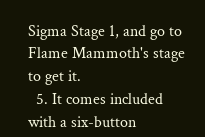Sigma Stage 1, and go to Flame Mammoth's stage to get it.
  5. It comes included with a six-button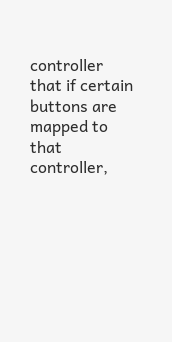controller that if certain buttons are mapped to that controller,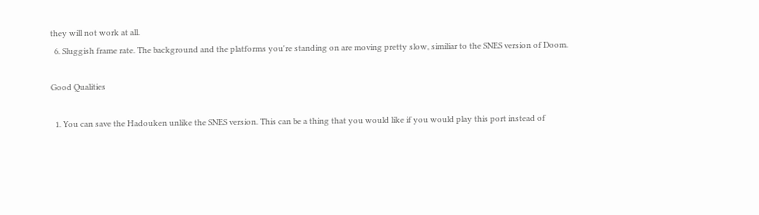they will not work at all.
  6. Sluggish frame rate. The background and the platforms you're standing on are moving pretty slow, similiar to the SNES version of Doom.

Good Qualities

  1. You can save the Hadouken unlike the SNES version. This can be a thing that you would like if you would play this port instead of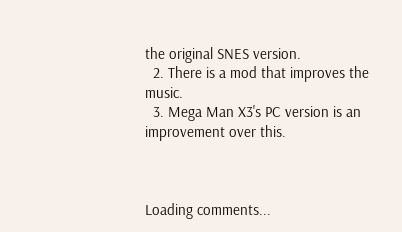the original SNES version.
  2. There is a mod that improves the music.
  3. Mega Man X3's PC version is an improvement over this.



Loading comments...